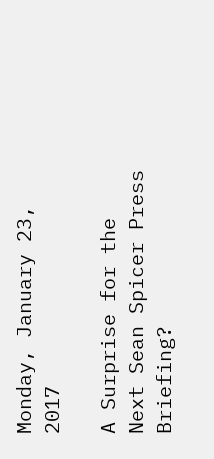Monday, January 23, 2017

A Surprise for the Next Sean Spicer Press Briefing?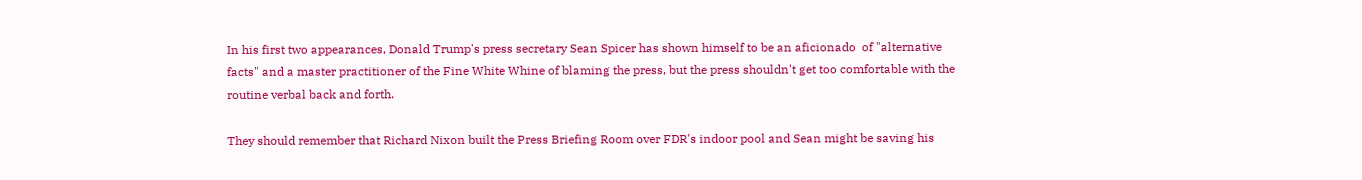In his first two appearances, Donald Trump's press secretary Sean Spicer has shown himself to be an aficionado  of "alternative facts" and a master practitioner of the Fine White Whine of blaming the press, but the press shouldn't get too comfortable with the routine verbal back and forth.

They should remember that Richard Nixon built the Press Briefing Room over FDR's indoor pool and Sean might be saving his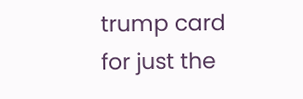trump card for just the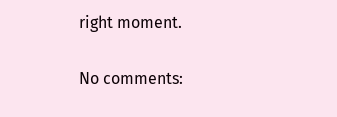right moment.

No comments: